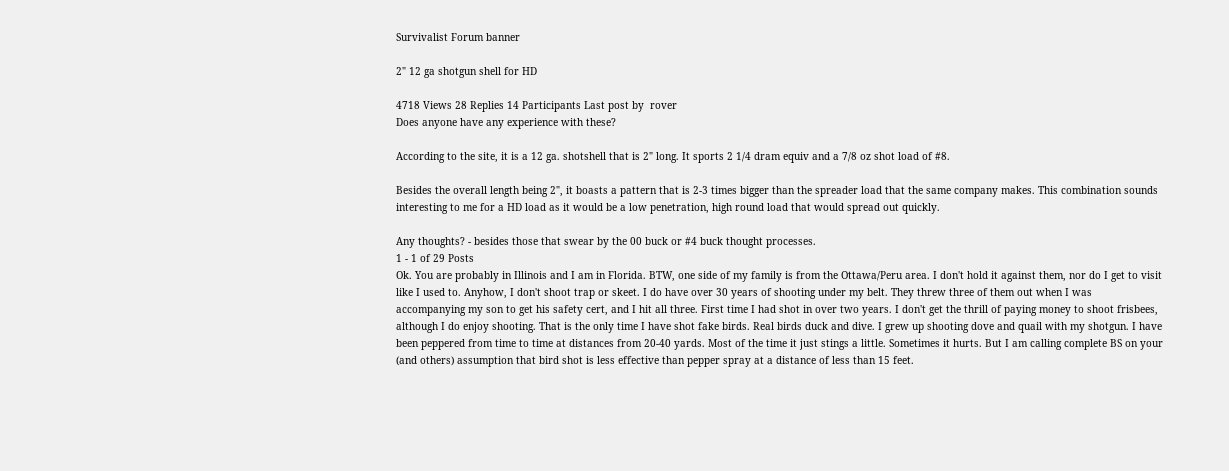Survivalist Forum banner

2" 12 ga shotgun shell for HD

4718 Views 28 Replies 14 Participants Last post by  rover
Does anyone have any experience with these?

According to the site, it is a 12 ga. shotshell that is 2" long. It sports 2 1/4 dram equiv and a 7/8 oz shot load of #8.

Besides the overall length being 2", it boasts a pattern that is 2-3 times bigger than the spreader load that the same company makes. This combination sounds interesting to me for a HD load as it would be a low penetration, high round load that would spread out quickly.

Any thoughts? - besides those that swear by the 00 buck or #4 buck thought processes.
1 - 1 of 29 Posts
Ok. You are probably in Illinois and I am in Florida. BTW, one side of my family is from the Ottawa/Peru area. I don't hold it against them, nor do I get to visit like I used to. Anyhow, I don't shoot trap or skeet. I do have over 30 years of shooting under my belt. They threw three of them out when I was accompanying my son to get his safety cert, and I hit all three. First time I had shot in over two years. I don't get the thrill of paying money to shoot frisbees, although I do enjoy shooting. That is the only time I have shot fake birds. Real birds duck and dive. I grew up shooting dove and quail with my shotgun. I have been peppered from time to time at distances from 20-40 yards. Most of the time it just stings a little. Sometimes it hurts. But I am calling complete BS on your (and others) assumption that bird shot is less effective than pepper spray at a distance of less than 15 feet.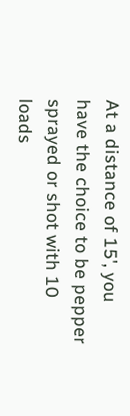At a distance of 15', you have the choice to be pepper sprayed or shot with 10 loads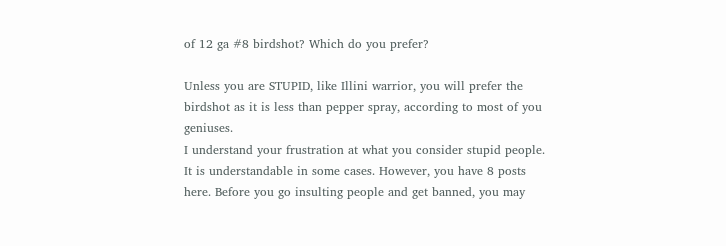of 12 ga #8 birdshot? Which do you prefer?

Unless you are STUPID, like Illini warrior, you will prefer the birdshot as it is less than pepper spray, according to most of you geniuses.
I understand your frustration at what you consider stupid people. It is understandable in some cases. However, you have 8 posts here. Before you go insulting people and get banned, you may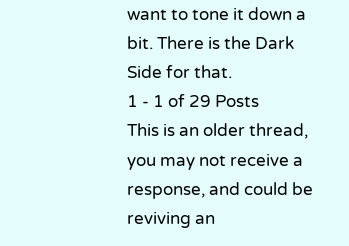want to tone it down a bit. There is the Dark Side for that.
1 - 1 of 29 Posts
This is an older thread, you may not receive a response, and could be reviving an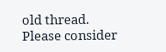old thread. Please consider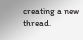creating a new thread.